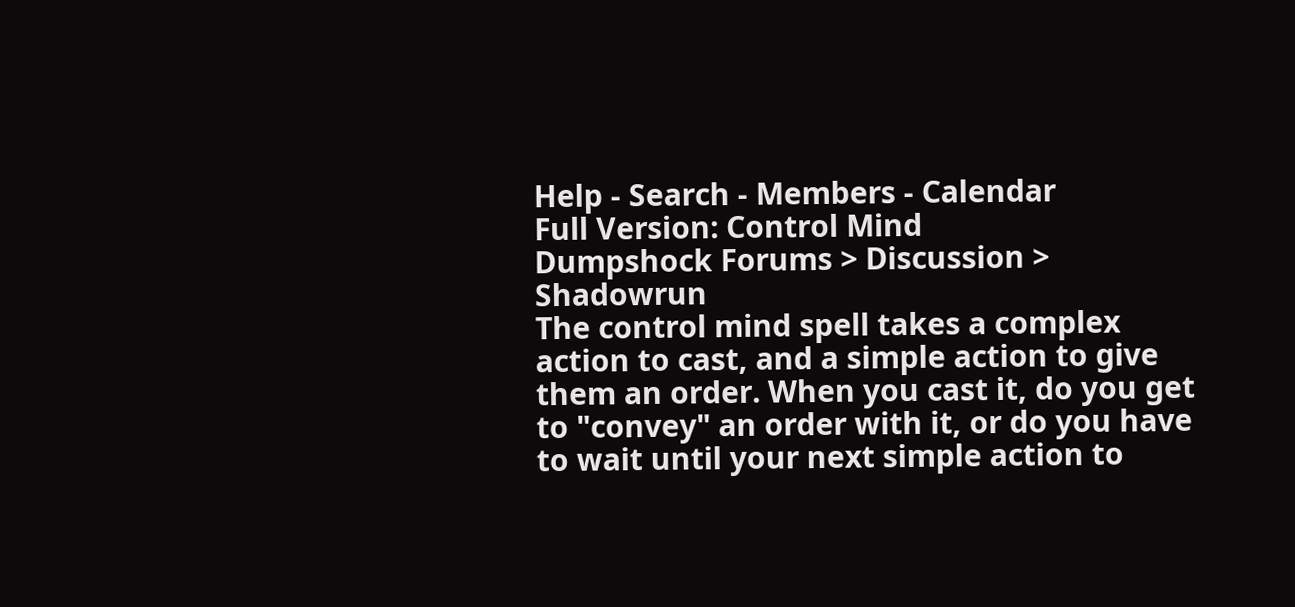Help - Search - Members - Calendar
Full Version: Control Mind
Dumpshock Forums > Discussion > Shadowrun
The control mind spell takes a complex action to cast, and a simple action to give them an order. When you cast it, do you get to "convey" an order with it, or do you have to wait until your next simple action to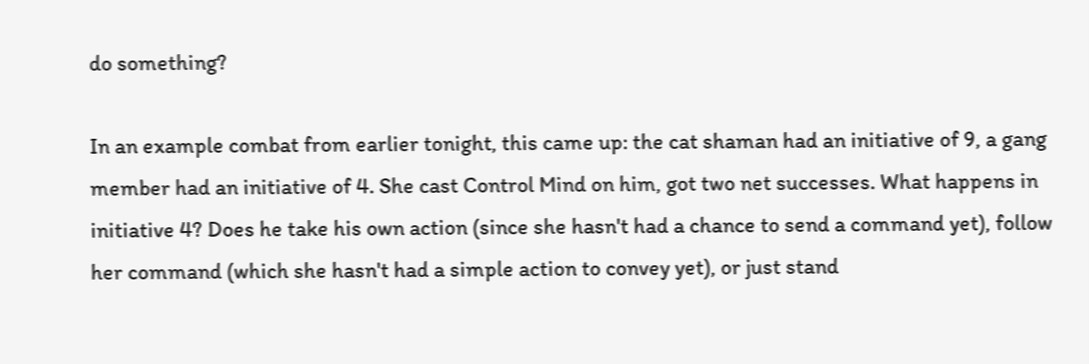do something?

In an example combat from earlier tonight, this came up: the cat shaman had an initiative of 9, a gang member had an initiative of 4. She cast Control Mind on him, got two net successes. What happens in initiative 4? Does he take his own action (since she hasn't had a chance to send a command yet), follow her command (which she hasn't had a simple action to convey yet), or just stand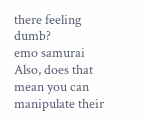there feeling dumb?
emo samurai
Also, does that mean you can manipulate their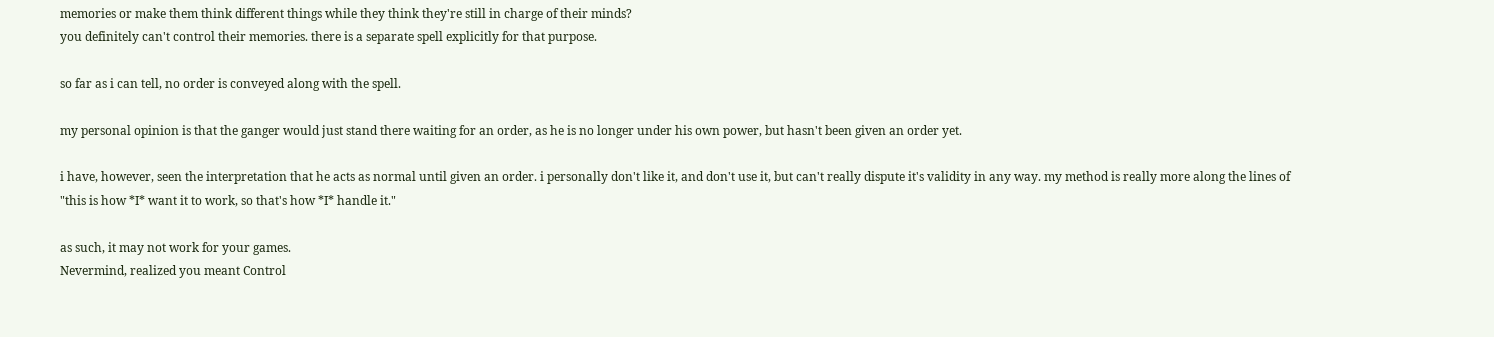memories or make them think different things while they think they're still in charge of their minds?
you definitely can't control their memories. there is a separate spell explicitly for that purpose.

so far as i can tell, no order is conveyed along with the spell.

my personal opinion is that the ganger would just stand there waiting for an order, as he is no longer under his own power, but hasn't been given an order yet.

i have, however, seen the interpretation that he acts as normal until given an order. i personally don't like it, and don't use it, but can't really dispute it's validity in any way. my method is really more along the lines of "this is how *I* want it to work, so that's how *I* handle it."

as such, it may not work for your games.
Nevermind, realized you meant Control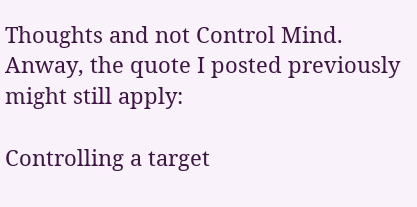Thoughts and not Control Mind. Anway, the quote I posted previously might still apply:

Controlling a target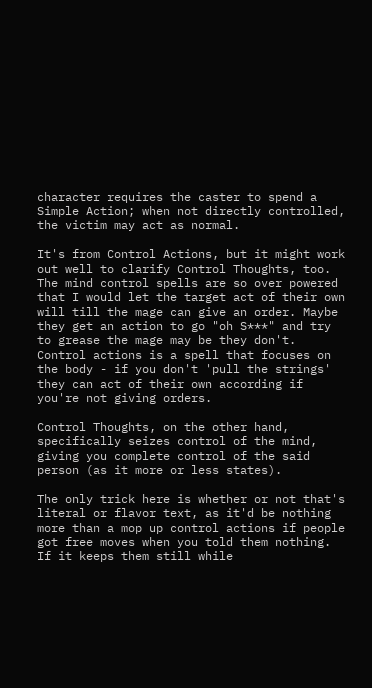character requires the caster to spend a Simple Action; when not directly controlled, the victim may act as normal.

It's from Control Actions, but it might work out well to clarify Control Thoughts, too.
The mind control spells are so over powered that I would let the target act of their own will till the mage can give an order. Maybe they get an action to go "oh S***" and try to grease the mage may be they don't.
Control actions is a spell that focuses on the body - if you don't 'pull the strings' they can act of their own according if you're not giving orders.

Control Thoughts, on the other hand, specifically seizes control of the mind, giving you complete control of the said person (as it more or less states).

The only trick here is whether or not that's literal or flavor text, as it'd be nothing more than a mop up control actions if people got free moves when you told them nothing. If it keeps them still while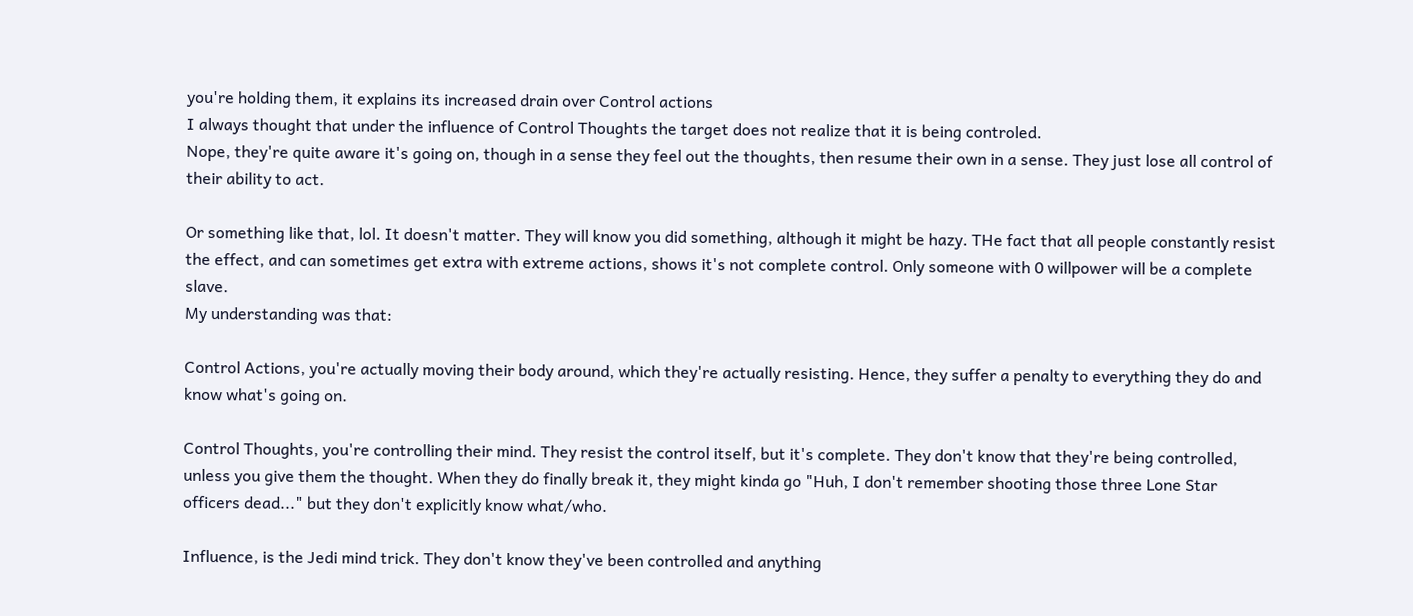you're holding them, it explains its increased drain over Control actions
I always thought that under the influence of Control Thoughts the target does not realize that it is being controled.
Nope, they're quite aware it's going on, though in a sense they feel out the thoughts, then resume their own in a sense. They just lose all control of their ability to act.

Or something like that, lol. It doesn't matter. They will know you did something, although it might be hazy. THe fact that all people constantly resist the effect, and can sometimes get extra with extreme actions, shows it's not complete control. Only someone with 0 willpower will be a complete slave.
My understanding was that:

Control Actions, you're actually moving their body around, which they're actually resisting. Hence, they suffer a penalty to everything they do and know what's going on.

Control Thoughts, you're controlling their mind. They resist the control itself, but it's complete. They don't know that they're being controlled, unless you give them the thought. When they do finally break it, they might kinda go "Huh, I don't remember shooting those three Lone Star officers dead..." but they don't explicitly know what/who.

Influence, is the Jedi mind trick. They don't know they've been controlled and anything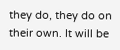they do, they do on their own. It will be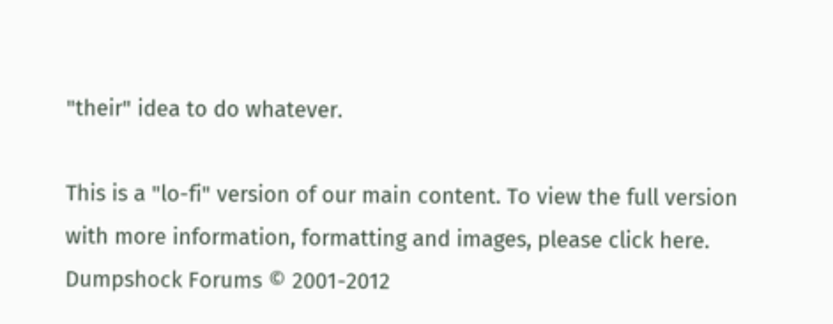"their" idea to do whatever.

This is a "lo-fi" version of our main content. To view the full version with more information, formatting and images, please click here.
Dumpshock Forums © 2001-2012